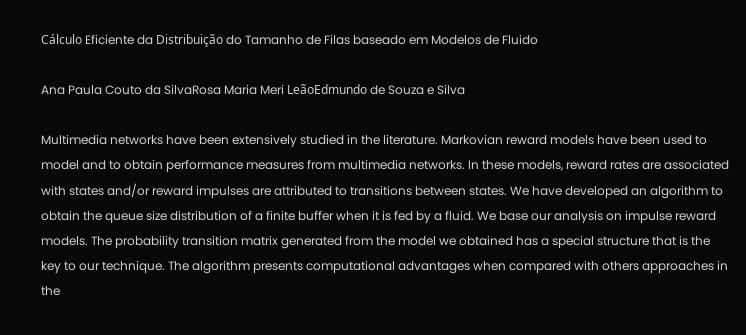Cálculo Eficiente da Distribuição do Tamanho de Filas baseado em Modelos de Fluido

Ana Paula Couto da SilvaRosa Maria Meri LeãoEdmundo de Souza e Silva

Multimedia networks have been extensively studied in the literature. Markovian reward models have been used to model and to obtain performance measures from multimedia networks. In these models, reward rates are associated with states and/or reward impulses are attributed to transitions between states. We have developed an algorithm to obtain the queue size distribution of a finite buffer when it is fed by a fluid. We base our analysis on impulse reward models. The probability transition matrix generated from the model we obtained has a special structure that is the key to our technique. The algorithm presents computational advantages when compared with others approaches in the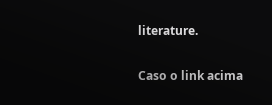literature.

Caso o link acima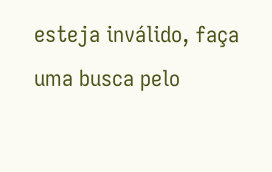esteja inválido, faça uma busca pelo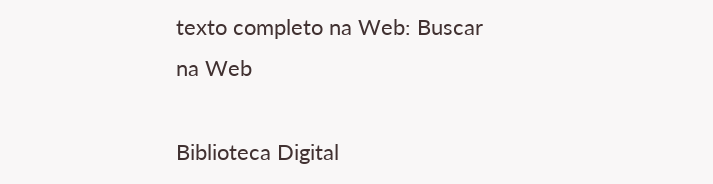texto completo na Web: Buscar na Web

Biblioteca Digital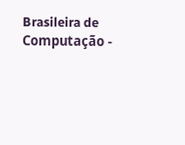Brasileira de Computação -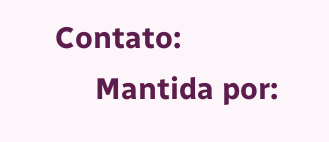Contato:
     Mantida por: